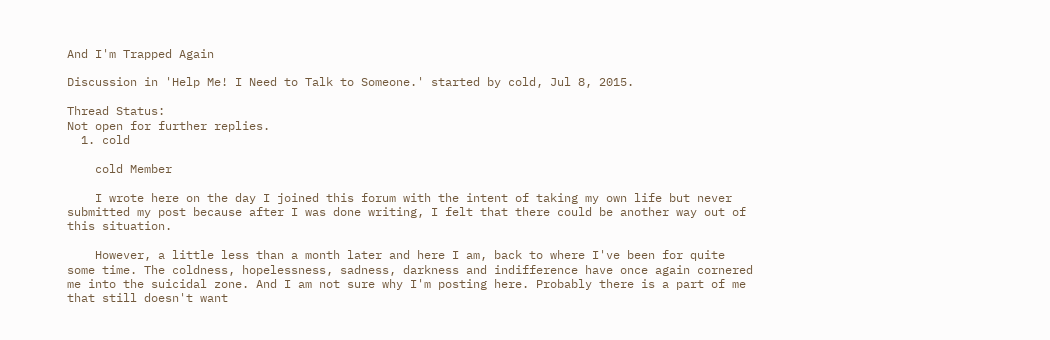And I'm Trapped Again

Discussion in 'Help Me! I Need to Talk to Someone.' started by cold, Jul 8, 2015.

Thread Status:
Not open for further replies.
  1. cold

    cold Member

    I wrote here on the day I joined this forum with the intent of taking my own life but never submitted my post because after I was done writing, I felt that there could be another way out of this situation.

    However, a little less than a month later and here I am, back to where I've been for quite some time. The coldness, hopelessness, sadness, darkness and indifference have once again cornered me into the suicidal zone. And I am not sure why I'm posting here. Probably there is a part of me that still doesn't want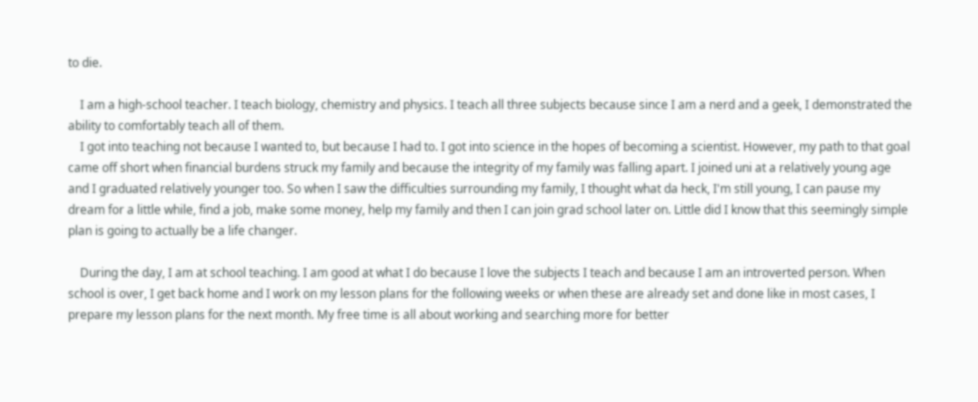to die.

    I am a high-school teacher. I teach biology, chemistry and physics. I teach all three subjects because since I am a nerd and a geek, I demonstrated the ability to comfortably teach all of them.
    I got into teaching not because I wanted to, but because I had to. I got into science in the hopes of becoming a scientist. However, my path to that goal came off short when financial burdens struck my family and because the integrity of my family was falling apart. I joined uni at a relatively young age and I graduated relatively younger too. So when I saw the difficulties surrounding my family, I thought what da heck, I'm still young, I can pause my dream for a little while, find a job, make some money, help my family and then I can join grad school later on. Little did I know that this seemingly simple plan is going to actually be a life changer.

    During the day, I am at school teaching. I am good at what I do because I love the subjects I teach and because I am an introverted person. When school is over, I get back home and I work on my lesson plans for the following weeks or when these are already set and done like in most cases, I prepare my lesson plans for the next month. My free time is all about working and searching more for better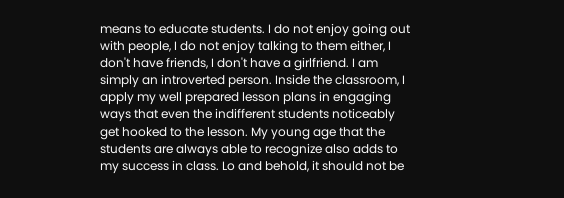means to educate students. I do not enjoy going out with people, I do not enjoy talking to them either, I don't have friends, I don't have a girlfriend. I am simply an introverted person. Inside the classroom, I apply my well prepared lesson plans in engaging ways that even the indifferent students noticeably get hooked to the lesson. My young age that the students are always able to recognize also adds to my success in class. Lo and behold, it should not be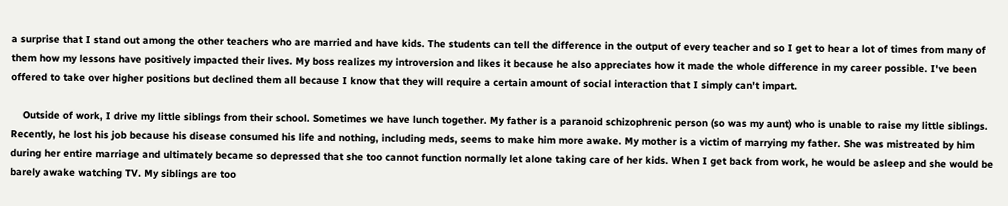a surprise that I stand out among the other teachers who are married and have kids. The students can tell the difference in the output of every teacher and so I get to hear a lot of times from many of them how my lessons have positively impacted their lives. My boss realizes my introversion and likes it because he also appreciates how it made the whole difference in my career possible. I've been offered to take over higher positions but declined them all because I know that they will require a certain amount of social interaction that I simply can't impart.

    Outside of work, I drive my little siblings from their school. Sometimes we have lunch together. My father is a paranoid schizophrenic person (so was my aunt) who is unable to raise my little siblings. Recently, he lost his job because his disease consumed his life and nothing, including meds, seems to make him more awake. My mother is a victim of marrying my father. She was mistreated by him during her entire marriage and ultimately became so depressed that she too cannot function normally let alone taking care of her kids. When I get back from work, he would be asleep and she would be barely awake watching TV. My siblings are too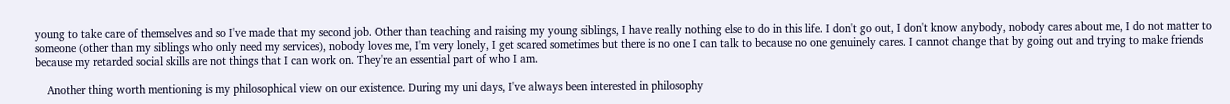young to take care of themselves and so I've made that my second job. Other than teaching and raising my young siblings, I have really nothing else to do in this life. I don't go out, I don't know anybody, nobody cares about me, I do not matter to someone (other than my siblings who only need my services), nobody loves me, I'm very lonely, I get scared sometimes but there is no one I can talk to because no one genuinely cares. I cannot change that by going out and trying to make friends because my retarded social skills are not things that I can work on. They're an essential part of who I am.

    Another thing worth mentioning is my philosophical view on our existence. During my uni days, I've always been interested in philosophy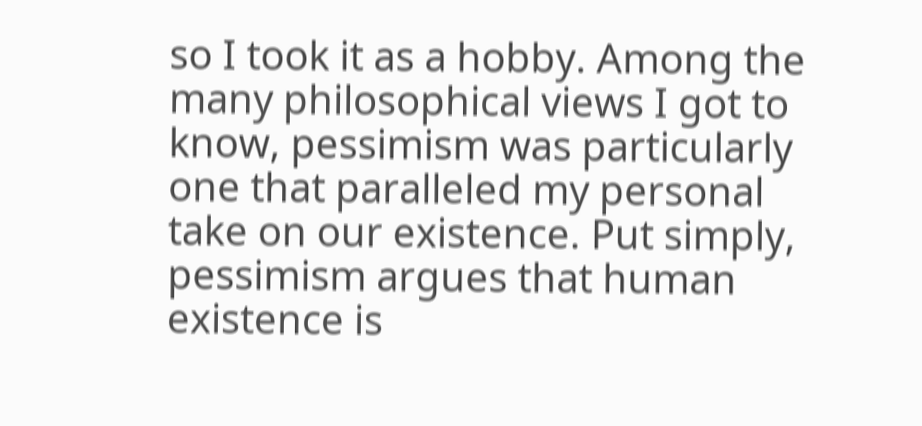so I took it as a hobby. Among the many philosophical views I got to know, pessimism was particularly one that paralleled my personal take on our existence. Put simply, pessimism argues that human existence is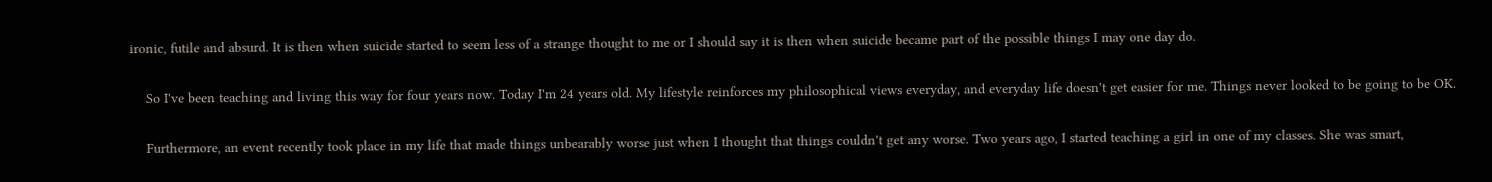ironic, futile and absurd. It is then when suicide started to seem less of a strange thought to me or I should say it is then when suicide became part of the possible things I may one day do.

    So I've been teaching and living this way for four years now. Today I'm 24 years old. My lifestyle reinforces my philosophical views everyday, and everyday life doesn't get easier for me. Things never looked to be going to be OK.

    Furthermore, an event recently took place in my life that made things unbearably worse just when I thought that things couldn't get any worse. Two years ago, I started teaching a girl in one of my classes. She was smart,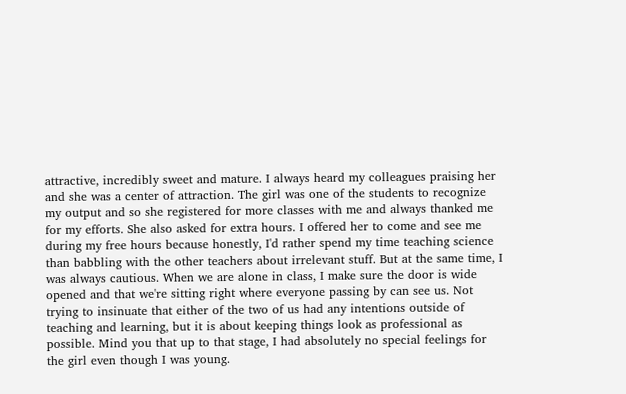attractive, incredibly sweet and mature. I always heard my colleagues praising her and she was a center of attraction. The girl was one of the students to recognize my output and so she registered for more classes with me and always thanked me for my efforts. She also asked for extra hours. I offered her to come and see me during my free hours because honestly, I'd rather spend my time teaching science than babbling with the other teachers about irrelevant stuff. But at the same time, I was always cautious. When we are alone in class, I make sure the door is wide opened and that we're sitting right where everyone passing by can see us. Not trying to insinuate that either of the two of us had any intentions outside of teaching and learning, but it is about keeping things look as professional as possible. Mind you that up to that stage, I had absolutely no special feelings for the girl even though I was young.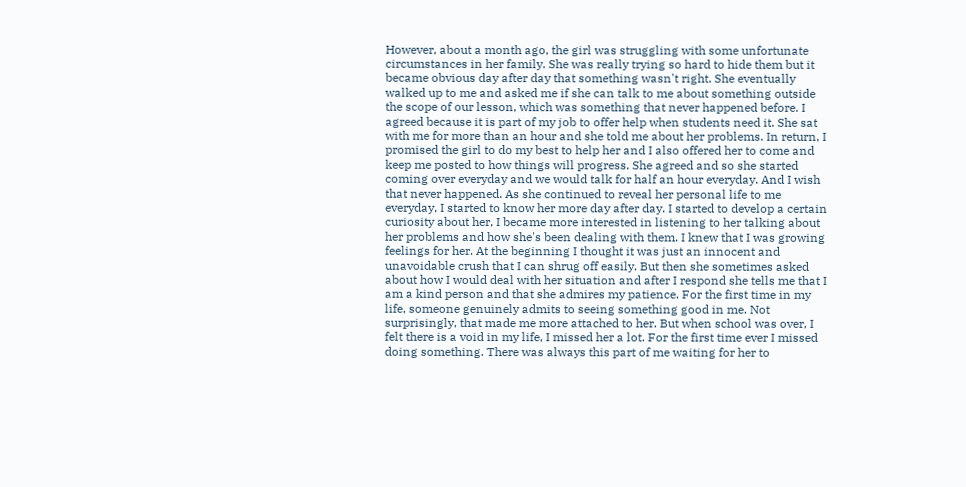However, about a month ago, the girl was struggling with some unfortunate circumstances in her family. She was really trying so hard to hide them but it became obvious day after day that something wasn't right. She eventually walked up to me and asked me if she can talk to me about something outside the scope of our lesson, which was something that never happened before. I agreed because it is part of my job to offer help when students need it. She sat with me for more than an hour and she told me about her problems. In return, I promised the girl to do my best to help her and I also offered her to come and keep me posted to how things will progress. She agreed and so she started coming over everyday and we would talk for half an hour everyday. And I wish that never happened. As she continued to reveal her personal life to me everyday, I started to know her more day after day. I started to develop a certain curiosity about her, I became more interested in listening to her talking about her problems and how she's been dealing with them. I knew that I was growing feelings for her. At the beginning I thought it was just an innocent and unavoidable crush that I can shrug off easily. But then she sometimes asked about how I would deal with her situation and after I respond she tells me that I am a kind person and that she admires my patience. For the first time in my life, someone genuinely admits to seeing something good in me. Not surprisingly, that made me more attached to her. But when school was over, I felt there is a void in my life, I missed her a lot. For the first time ever I missed doing something. There was always this part of me waiting for her to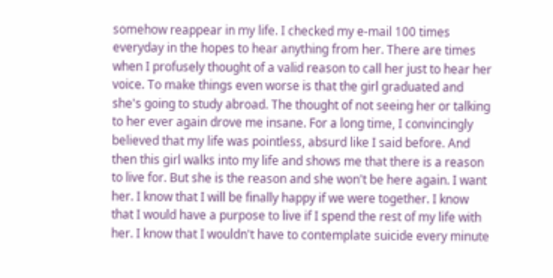somehow reappear in my life. I checked my e-mail 100 times everyday in the hopes to hear anything from her. There are times when I profusely thought of a valid reason to call her just to hear her voice. To make things even worse is that the girl graduated and she's going to study abroad. The thought of not seeing her or talking to her ever again drove me insane. For a long time, I convincingly believed that my life was pointless, absurd like I said before. And then this girl walks into my life and shows me that there is a reason to live for. But she is the reason and she won't be here again. I want her. I know that I will be finally happy if we were together. I know that I would have a purpose to live if I spend the rest of my life with her. I know that I wouldn't have to contemplate suicide every minute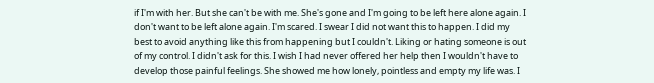if I'm with her. But she can't be with me. She's gone and I'm going to be left here alone again. I don't want to be left alone again. I'm scared. I swear I did not want this to happen. I did my best to avoid anything like this from happening but I couldn't. Liking or hating someone is out of my control. I didn't ask for this. I wish I had never offered her help then I wouldn't have to develop those painful feelings. She showed me how lonely, pointless and empty my life was. I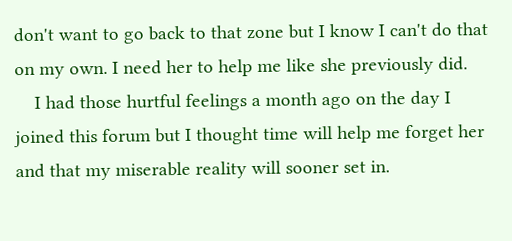don't want to go back to that zone but I know I can't do that on my own. I need her to help me like she previously did.
    I had those hurtful feelings a month ago on the day I joined this forum but I thought time will help me forget her and that my miserable reality will sooner set in.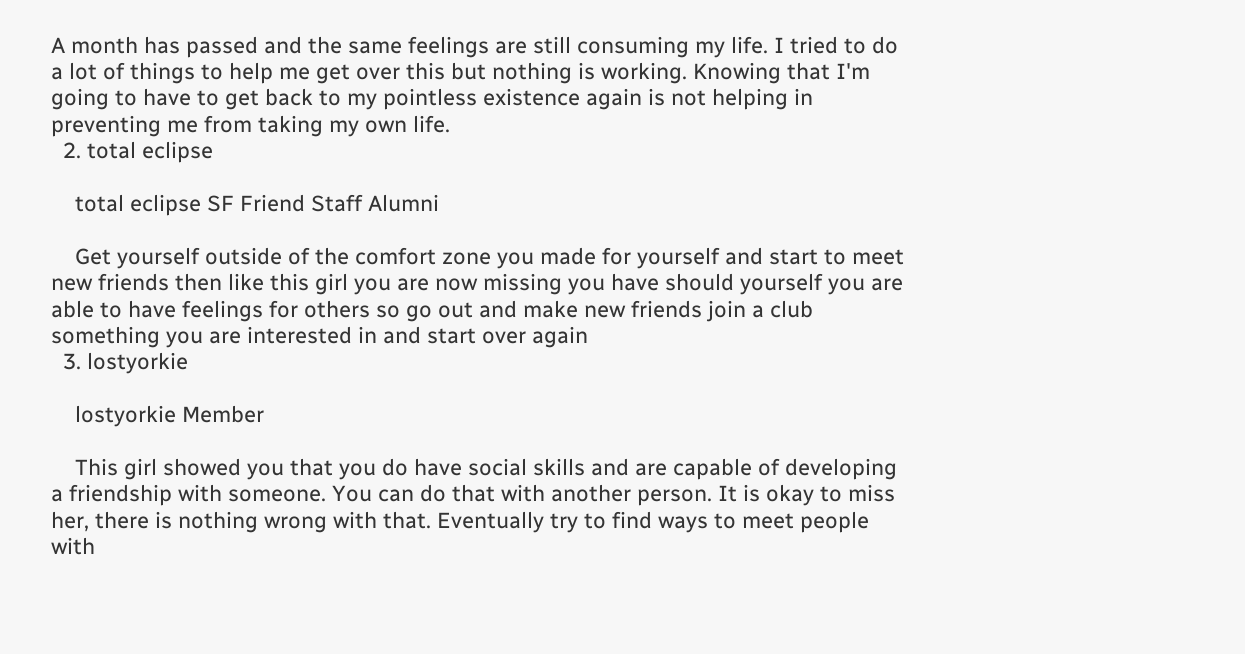A month has passed and the same feelings are still consuming my life. I tried to do a lot of things to help me get over this but nothing is working. Knowing that I'm going to have to get back to my pointless existence again is not helping in preventing me from taking my own life.
  2. total eclipse

    total eclipse SF Friend Staff Alumni

    Get yourself outside of the comfort zone you made for yourself and start to meet new friends then like this girl you are now missing you have should yourself you are able to have feelings for others so go out and make new friends join a club something you are interested in and start over again
  3. lostyorkie

    lostyorkie Member

    This girl showed you that you do have social skills and are capable of developing a friendship with someone. You can do that with another person. It is okay to miss her, there is nothing wrong with that. Eventually try to find ways to meet people with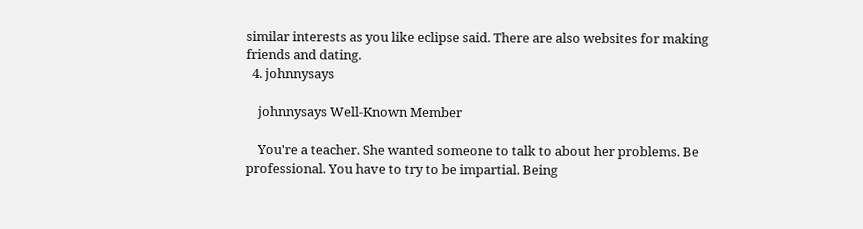similar interests as you like eclipse said. There are also websites for making friends and dating.
  4. johnnysays

    johnnysays Well-Known Member

    You're a teacher. She wanted someone to talk to about her problems. Be professional. You have to try to be impartial. Being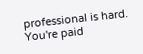professional is hard. You're paid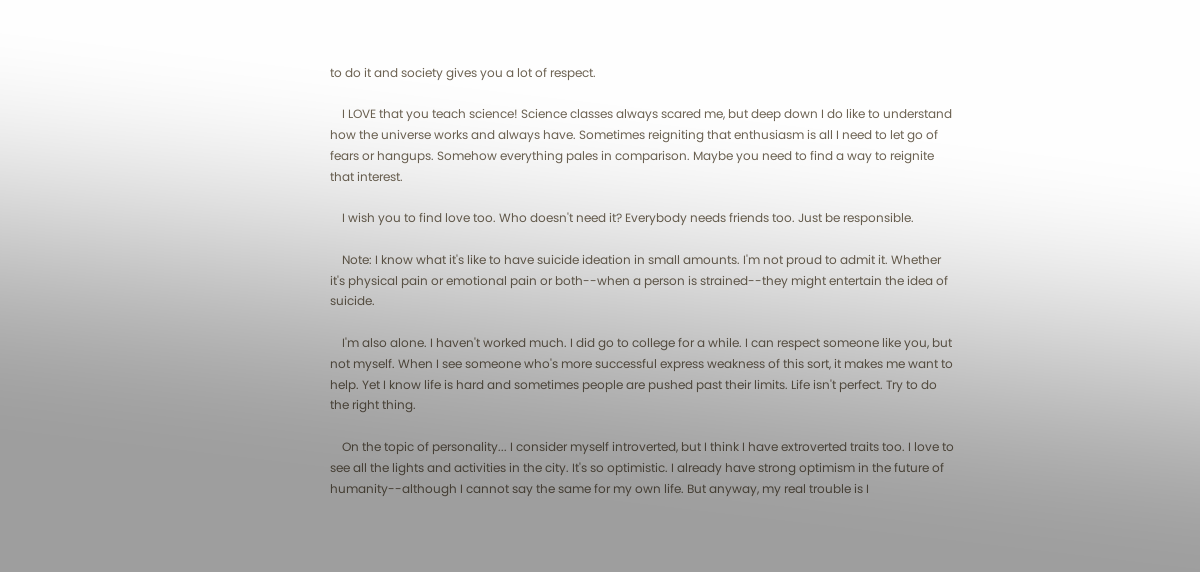to do it and society gives you a lot of respect.

    I LOVE that you teach science! Science classes always scared me, but deep down I do like to understand how the universe works and always have. Sometimes reigniting that enthusiasm is all I need to let go of fears or hangups. Somehow everything pales in comparison. Maybe you need to find a way to reignite that interest.

    I wish you to find love too. Who doesn't need it? Everybody needs friends too. Just be responsible.

    Note: I know what it's like to have suicide ideation in small amounts. I'm not proud to admit it. Whether it's physical pain or emotional pain or both--when a person is strained--they might entertain the idea of suicide.

    I'm also alone. I haven't worked much. I did go to college for a while. I can respect someone like you, but not myself. When I see someone who's more successful express weakness of this sort, it makes me want to help. Yet I know life is hard and sometimes people are pushed past their limits. Life isn't perfect. Try to do the right thing.

    On the topic of personality... I consider myself introverted, but I think I have extroverted traits too. I love to see all the lights and activities in the city. It's so optimistic. I already have strong optimism in the future of humanity--although I cannot say the same for my own life. But anyway, my real trouble is I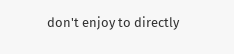don't enjoy to directly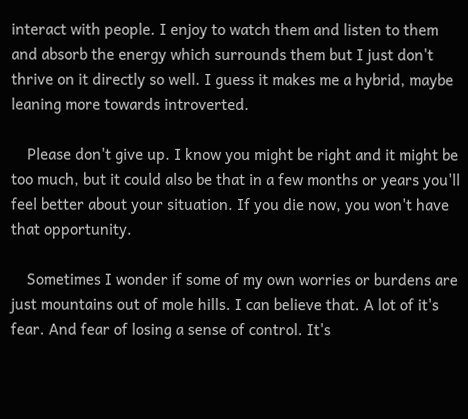interact with people. I enjoy to watch them and listen to them and absorb the energy which surrounds them but I just don't thrive on it directly so well. I guess it makes me a hybrid, maybe leaning more towards introverted.

    Please don't give up. I know you might be right and it might be too much, but it could also be that in a few months or years you'll feel better about your situation. If you die now, you won't have that opportunity.

    Sometimes I wonder if some of my own worries or burdens are just mountains out of mole hills. I can believe that. A lot of it's fear. And fear of losing a sense of control. It's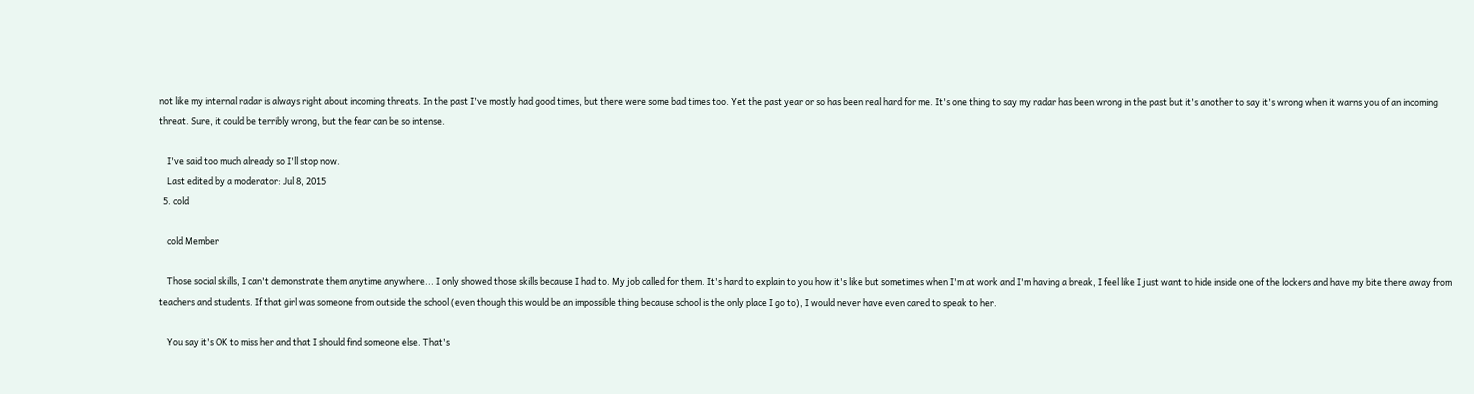not like my internal radar is always right about incoming threats. In the past I've mostly had good times, but there were some bad times too. Yet the past year or so has been real hard for me. It's one thing to say my radar has been wrong in the past but it's another to say it's wrong when it warns you of an incoming threat. Sure, it could be terribly wrong, but the fear can be so intense.

    I've said too much already so I'll stop now.
    Last edited by a moderator: Jul 8, 2015
  5. cold

    cold Member

    Those social skills, I can't demonstrate them anytime anywhere... I only showed those skills because I had to. My job called for them. It's hard to explain to you how it's like but sometimes when I'm at work and I'm having a break, I feel like I just want to hide inside one of the lockers and have my bite there away from teachers and students. If that girl was someone from outside the school (even though this would be an impossible thing because school is the only place I go to), I would never have even cared to speak to her.

    You say it's OK to miss her and that I should find someone else. That's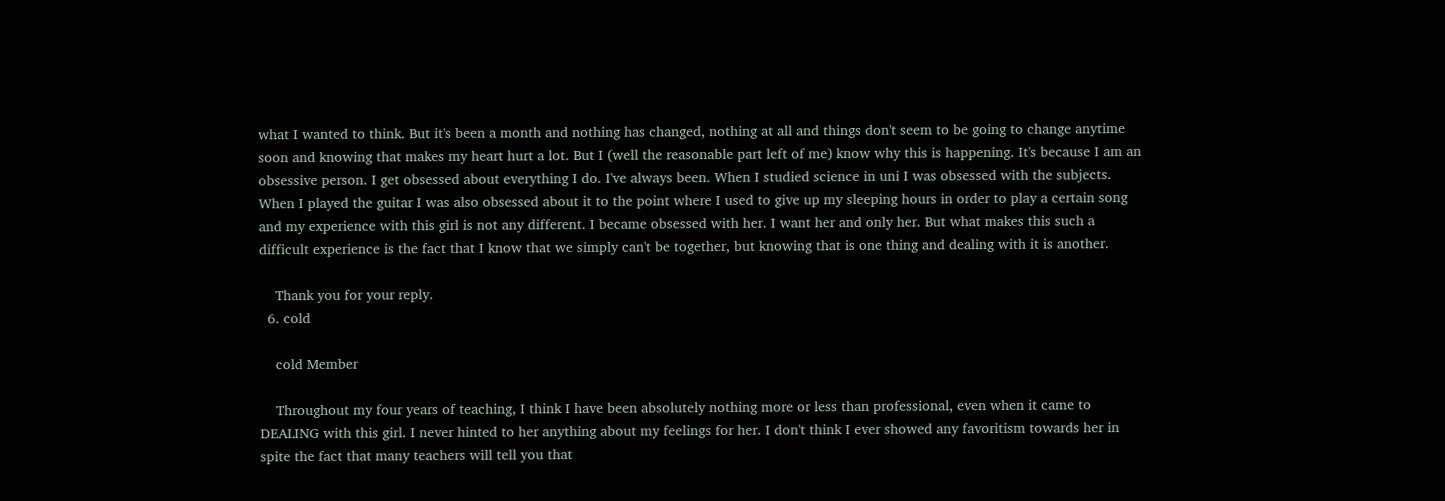what I wanted to think. But it's been a month and nothing has changed, nothing at all and things don't seem to be going to change anytime soon and knowing that makes my heart hurt a lot. But I (well the reasonable part left of me) know why this is happening. It's because I am an obsessive person. I get obsessed about everything I do. I've always been. When I studied science in uni I was obsessed with the subjects. When I played the guitar I was also obsessed about it to the point where I used to give up my sleeping hours in order to play a certain song and my experience with this girl is not any different. I became obsessed with her. I want her and only her. But what makes this such a difficult experience is the fact that I know that we simply can't be together, but knowing that is one thing and dealing with it is another.

    Thank you for your reply.
  6. cold

    cold Member

    Throughout my four years of teaching, I think I have been absolutely nothing more or less than professional, even when it came to DEALING with this girl. I never hinted to her anything about my feelings for her. I don't think I ever showed any favoritism towards her in spite the fact that many teachers will tell you that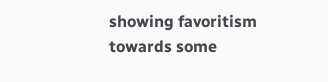showing favoritism towards some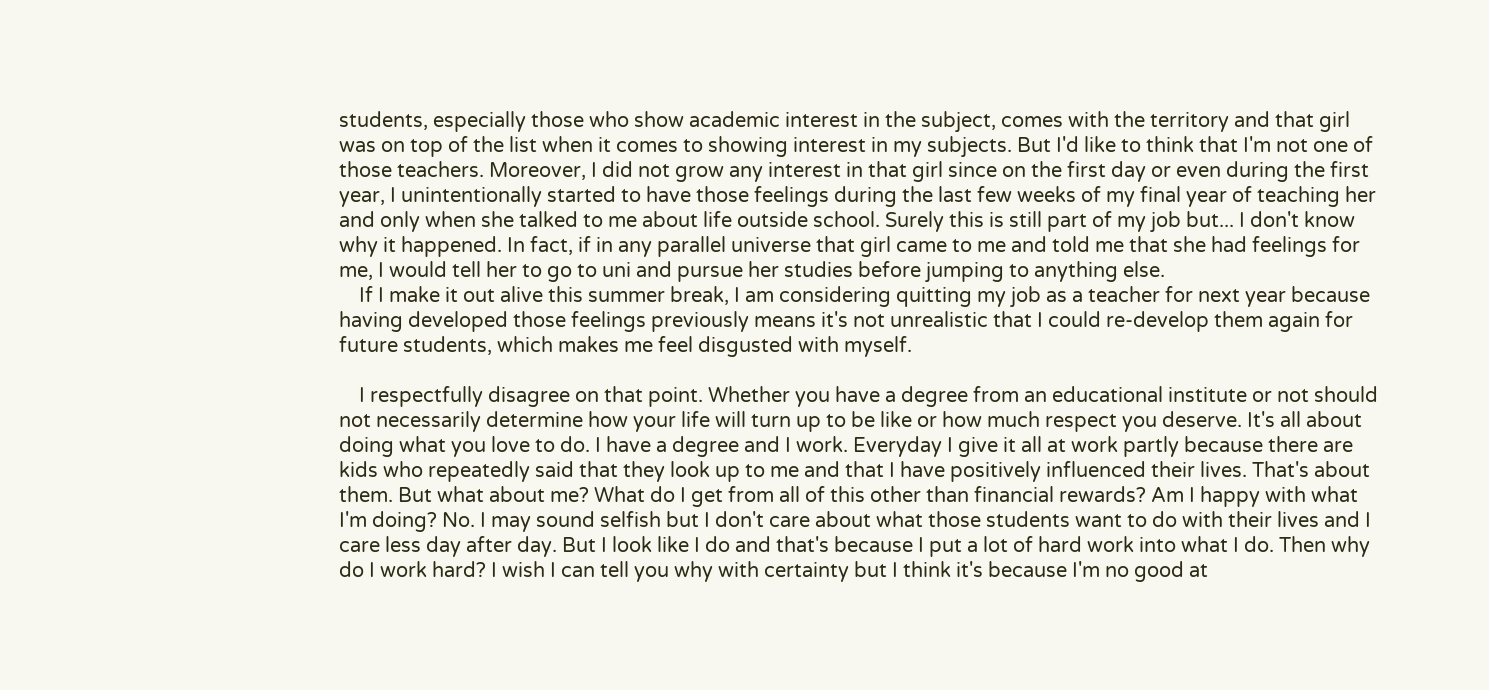students, especially those who show academic interest in the subject, comes with the territory and that girl was on top of the list when it comes to showing interest in my subjects. But I'd like to think that I'm not one of those teachers. Moreover, I did not grow any interest in that girl since on the first day or even during the first year, I unintentionally started to have those feelings during the last few weeks of my final year of teaching her and only when she talked to me about life outside school. Surely this is still part of my job but... I don't know why it happened. In fact, if in any parallel universe that girl came to me and told me that she had feelings for me, I would tell her to go to uni and pursue her studies before jumping to anything else.
    If I make it out alive this summer break, I am considering quitting my job as a teacher for next year because having developed those feelings previously means it's not unrealistic that I could re-develop them again for future students, which makes me feel disgusted with myself.

    I respectfully disagree on that point. Whether you have a degree from an educational institute or not should not necessarily determine how your life will turn up to be like or how much respect you deserve. It's all about doing what you love to do. I have a degree and I work. Everyday I give it all at work partly because there are kids who repeatedly said that they look up to me and that I have positively influenced their lives. That's about them. But what about me? What do I get from all of this other than financial rewards? Am I happy with what I'm doing? No. I may sound selfish but I don't care about what those students want to do with their lives and I care less day after day. But I look like I do and that's because I put a lot of hard work into what I do. Then why do I work hard? I wish I can tell you why with certainty but I think it's because I'm no good at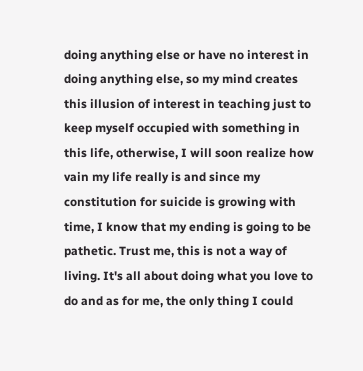doing anything else or have no interest in doing anything else, so my mind creates this illusion of interest in teaching just to keep myself occupied with something in this life, otherwise, I will soon realize how vain my life really is and since my constitution for suicide is growing with time, I know that my ending is going to be pathetic. Trust me, this is not a way of living. It's all about doing what you love to do and as for me, the only thing I could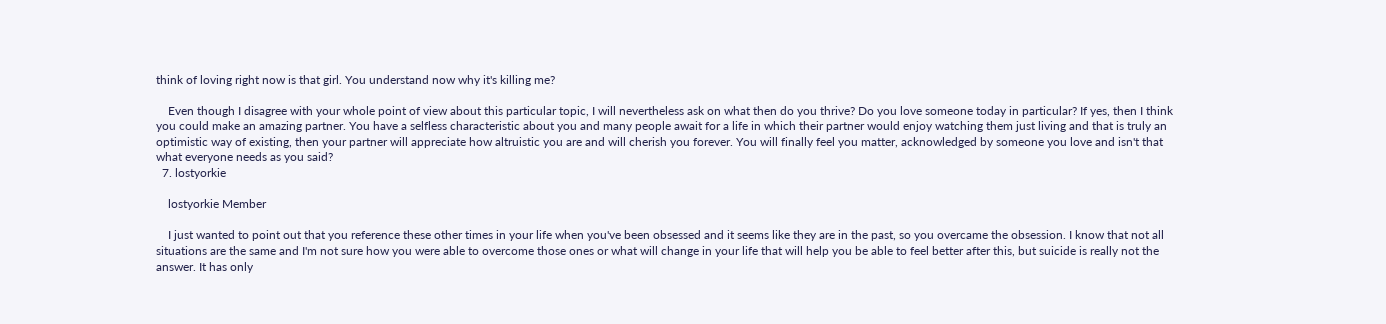think of loving right now is that girl. You understand now why it's killing me?

    Even though I disagree with your whole point of view about this particular topic, I will nevertheless ask on what then do you thrive? Do you love someone today in particular? If yes, then I think you could make an amazing partner. You have a selfless characteristic about you and many people await for a life in which their partner would enjoy watching them just living and that is truly an optimistic way of existing, then your partner will appreciate how altruistic you are and will cherish you forever. You will finally feel you matter, acknowledged by someone you love and isn't that what everyone needs as you said?
  7. lostyorkie

    lostyorkie Member

    I just wanted to point out that you reference these other times in your life when you've been obsessed and it seems like they are in the past, so you overcame the obsession. I know that not all situations are the same and I'm not sure how you were able to overcome those ones or what will change in your life that will help you be able to feel better after this, but suicide is really not the answer. It has only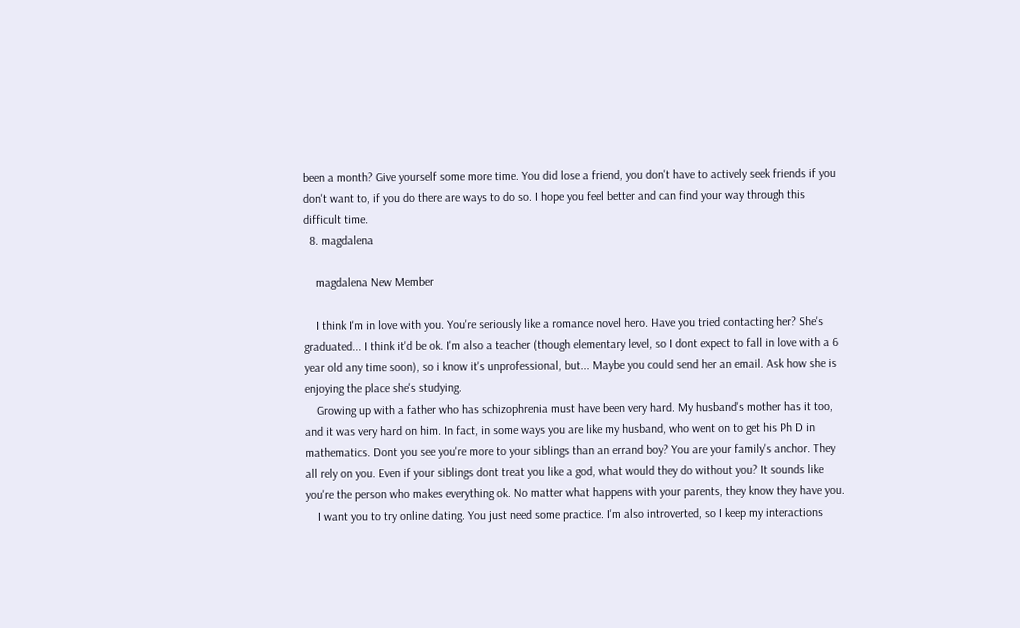been a month? Give yourself some more time. You did lose a friend, you don't have to actively seek friends if you don't want to, if you do there are ways to do so. I hope you feel better and can find your way through this difficult time.
  8. magdalena

    magdalena New Member

    I think I'm in love with you. You're seriously like a romance novel hero. Have you tried contacting her? She's graduated... I think it'd be ok. I'm also a teacher (though elementary level, so I dont expect to fall in love with a 6 year old any time soon), so i know it's unprofessional, but... Maybe you could send her an email. Ask how she is enjoying the place she's studying.
    Growing up with a father who has schizophrenia must have been very hard. My husband's mother has it too, and it was very hard on him. In fact, in some ways you are like my husband, who went on to get his Ph D in mathematics. Dont you see you're more to your siblings than an errand boy? You are your family's anchor. They all rely on you. Even if your siblings dont treat you like a god, what would they do without you? It sounds like you're the person who makes everything ok. No matter what happens with your parents, they know they have you.
    I want you to try online dating. You just need some practice. I'm also introverted, so I keep my interactions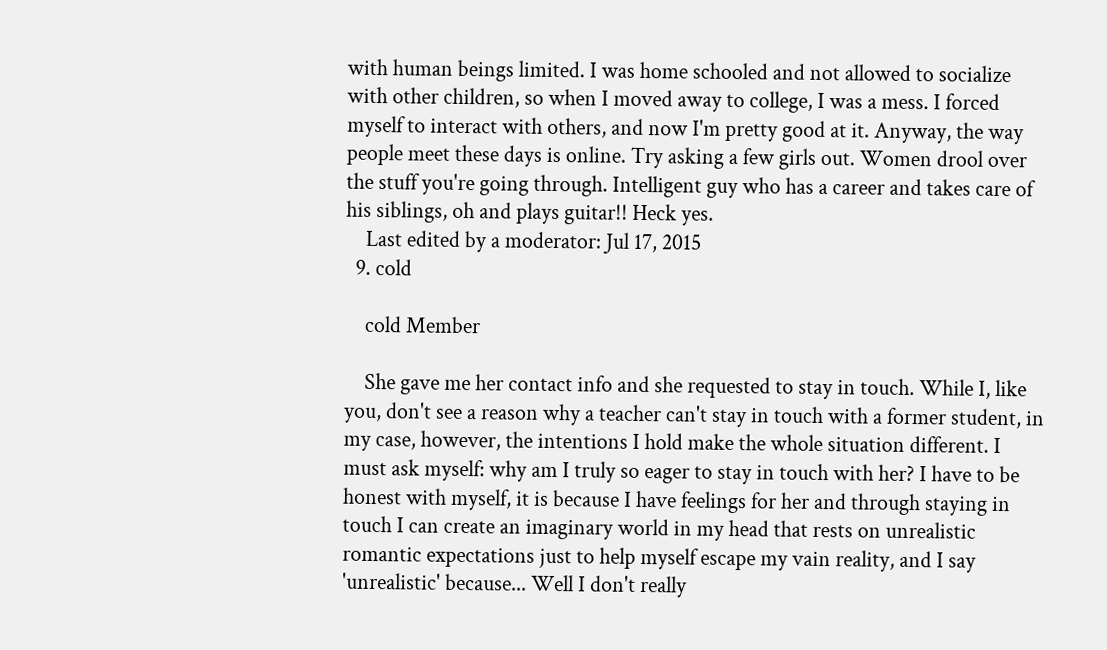with human beings limited. I was home schooled and not allowed to socialize with other children, so when I moved away to college, I was a mess. I forced myself to interact with others, and now I'm pretty good at it. Anyway, the way people meet these days is online. Try asking a few girls out. Women drool over the stuff you're going through. Intelligent guy who has a career and takes care of his siblings, oh and plays guitar!! Heck yes.
    Last edited by a moderator: Jul 17, 2015
  9. cold

    cold Member

    She gave me her contact info and she requested to stay in touch. While I, like you, don't see a reason why a teacher can't stay in touch with a former student, in my case, however, the intentions I hold make the whole situation different. I must ask myself: why am I truly so eager to stay in touch with her? I have to be honest with myself, it is because I have feelings for her and through staying in touch I can create an imaginary world in my head that rests on unrealistic romantic expectations just to help myself escape my vain reality, and I say 'unrealistic' because... Well I don't really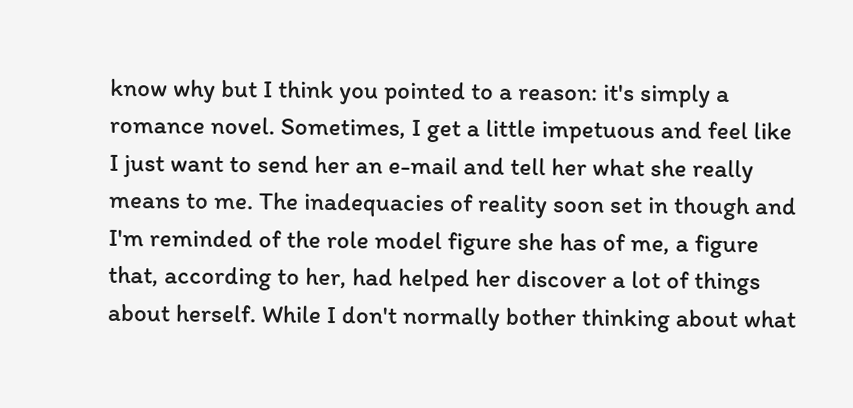know why but I think you pointed to a reason: it's simply a romance novel. Sometimes, I get a little impetuous and feel like I just want to send her an e-mail and tell her what she really means to me. The inadequacies of reality soon set in though and I'm reminded of the role model figure she has of me, a figure that, according to her, had helped her discover a lot of things about herself. While I don't normally bother thinking about what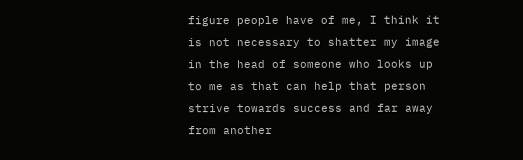figure people have of me, I think it is not necessary to shatter my image in the head of someone who looks up to me as that can help that person strive towards success and far away from another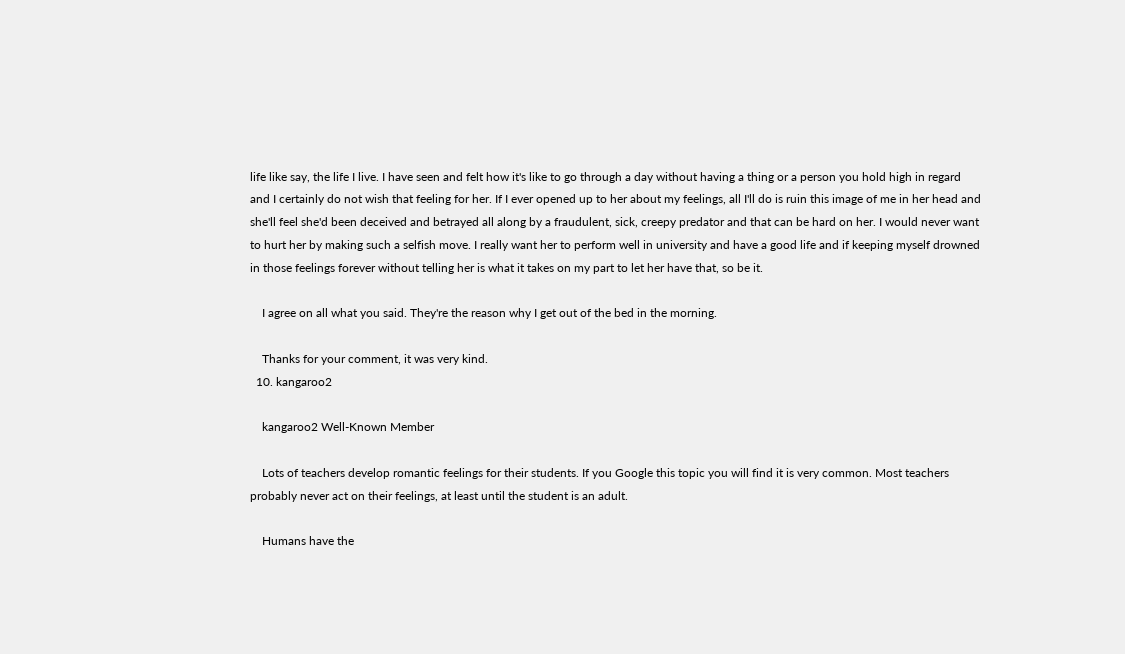life like say, the life I live. I have seen and felt how it's like to go through a day without having a thing or a person you hold high in regard and I certainly do not wish that feeling for her. If I ever opened up to her about my feelings, all I'll do is ruin this image of me in her head and she'll feel she'd been deceived and betrayed all along by a fraudulent, sick, creepy predator and that can be hard on her. I would never want to hurt her by making such a selfish move. I really want her to perform well in university and have a good life and if keeping myself drowned in those feelings forever without telling her is what it takes on my part to let her have that, so be it.

    I agree on all what you said. They're the reason why I get out of the bed in the morning.

    Thanks for your comment, it was very kind.
  10. kangaroo2

    kangaroo2 Well-Known Member

    Lots of teachers develop romantic feelings for their students. If you Google this topic you will find it is very common. Most teachers probably never act on their feelings, at least until the student is an adult.

    Humans have the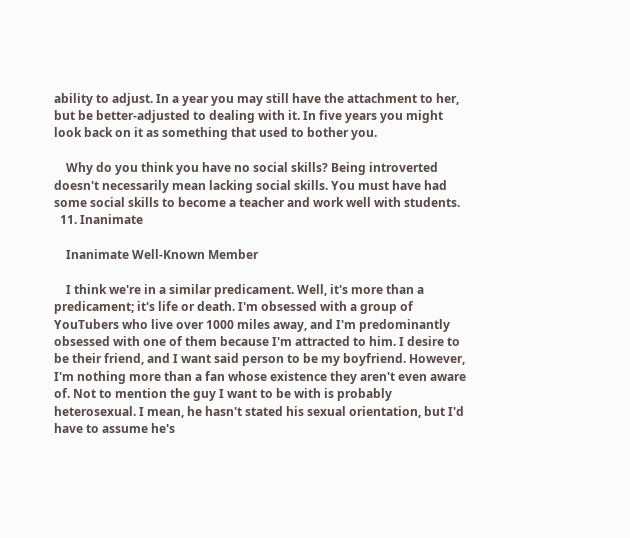ability to adjust. In a year you may still have the attachment to her, but be better-adjusted to dealing with it. In five years you might look back on it as something that used to bother you.

    Why do you think you have no social skills? Being introverted doesn't necessarily mean lacking social skills. You must have had some social skills to become a teacher and work well with students.
  11. Inanimate

    Inanimate Well-Known Member

    I think we're in a similar predicament. Well, it's more than a predicament; it's life or death. I'm obsessed with a group of YouTubers who live over 1000 miles away, and I'm predominantly obsessed with one of them because I'm attracted to him. I desire to be their friend, and I want said person to be my boyfriend. However, I'm nothing more than a fan whose existence they aren't even aware of. Not to mention the guy I want to be with is probably heterosexual. I mean, he hasn't stated his sexual orientation, but I'd have to assume he's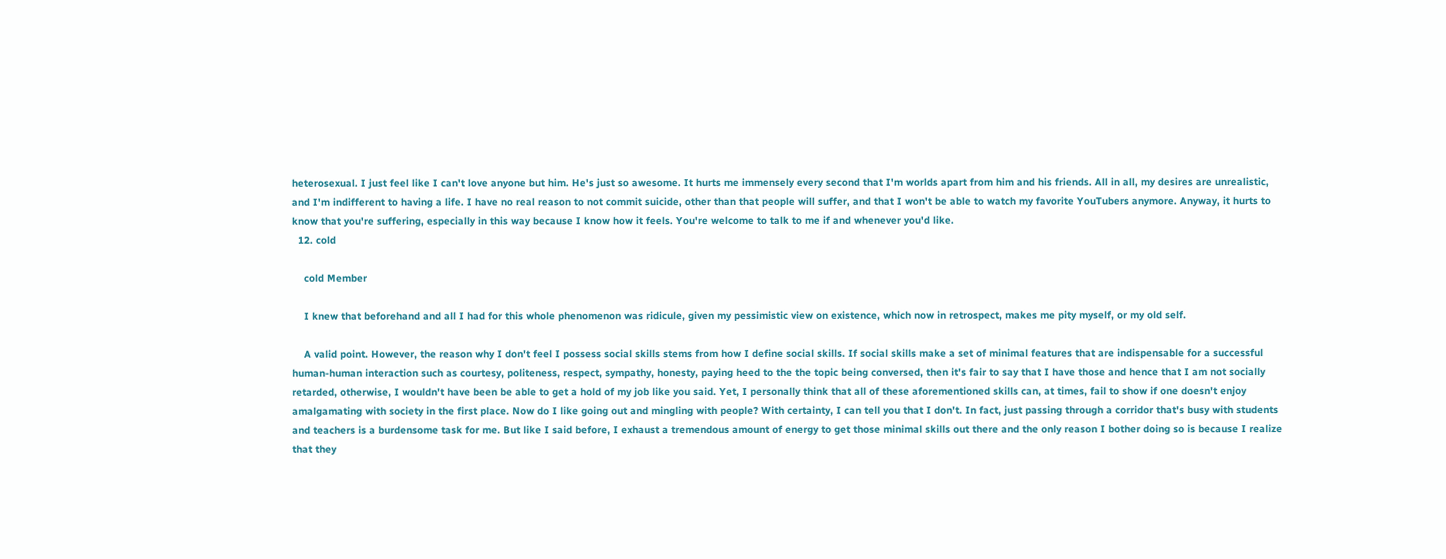heterosexual. I just feel like I can't love anyone but him. He's just so awesome. It hurts me immensely every second that I'm worlds apart from him and his friends. All in all, my desires are unrealistic, and I'm indifferent to having a life. I have no real reason to not commit suicide, other than that people will suffer, and that I won't be able to watch my favorite YouTubers anymore. Anyway, it hurts to know that you're suffering, especially in this way because I know how it feels. You're welcome to talk to me if and whenever you'd like.
  12. cold

    cold Member

    I knew that beforehand and all I had for this whole phenomenon was ridicule, given my pessimistic view on existence, which now in retrospect, makes me pity myself, or my old self.

    A valid point. However, the reason why I don't feel I possess social skills stems from how I define social skills. If social skills make a set of minimal features that are indispensable for a successful human-human interaction such as courtesy, politeness, respect, sympathy, honesty, paying heed to the the topic being conversed, then it's fair to say that I have those and hence that I am not socially retarded, otherwise, I wouldn't have been be able to get a hold of my job like you said. Yet, I personally think that all of these aforementioned skills can, at times, fail to show if one doesn't enjoy amalgamating with society in the first place. Now do I like going out and mingling with people? With certainty, I can tell you that I don't. In fact, just passing through a corridor that's busy with students and teachers is a burdensome task for me. But like I said before, I exhaust a tremendous amount of energy to get those minimal skills out there and the only reason I bother doing so is because I realize that they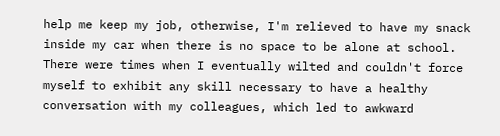help me keep my job, otherwise, I'm relieved to have my snack inside my car when there is no space to be alone at school. There were times when I eventually wilted and couldn't force myself to exhibit any skill necessary to have a healthy conversation with my colleagues, which led to awkward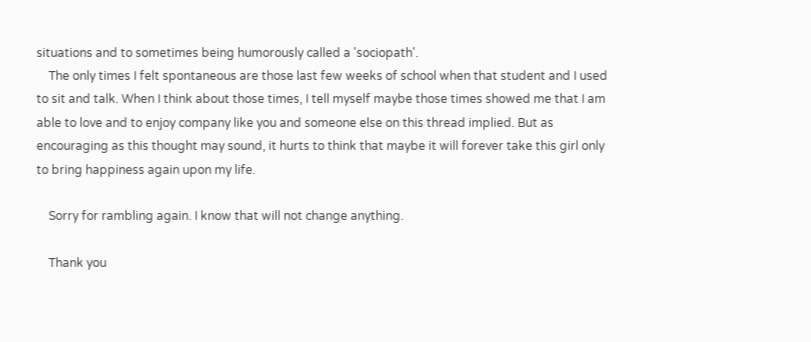situations and to sometimes being humorously called a 'sociopath'.
    The only times I felt spontaneous are those last few weeks of school when that student and I used to sit and talk. When I think about those times, I tell myself maybe those times showed me that I am able to love and to enjoy company like you and someone else on this thread implied. But as encouraging as this thought may sound, it hurts to think that maybe it will forever take this girl only to bring happiness again upon my life.

    Sorry for rambling again. I know that will not change anything.

    Thank you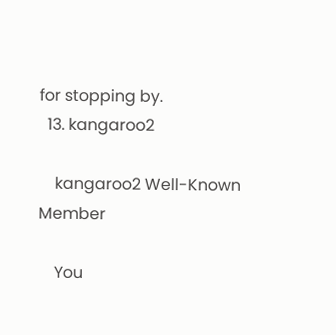for stopping by.
  13. kangaroo2

    kangaroo2 Well-Known Member

    You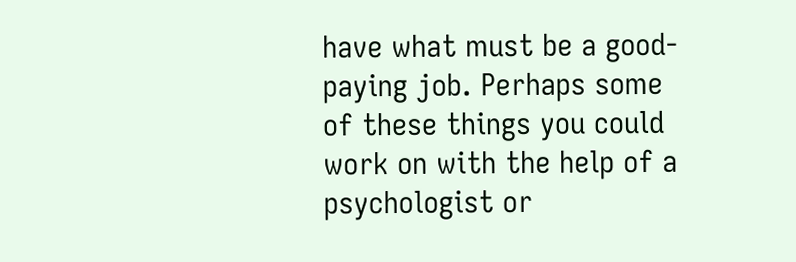have what must be a good-paying job. Perhaps some of these things you could work on with the help of a psychologist or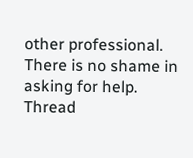other professional. There is no shame in asking for help.
Thread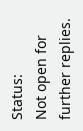Status:
Not open for further replies.